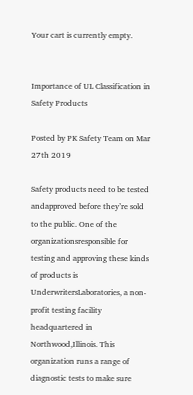Your cart is currently empty.


Importance of UL Classification in Safety Products

Posted by PK Safety Team on Mar 27th 2019

Safety products need to be tested andapproved before they’re sold to the public. One of the organizationsresponsible for testing and approving these kinds of products is UnderwritersLaboratories, a non-profit testing facility headquartered in Northwood,Illinois. This organization runs a range of diagnostic tests to make sure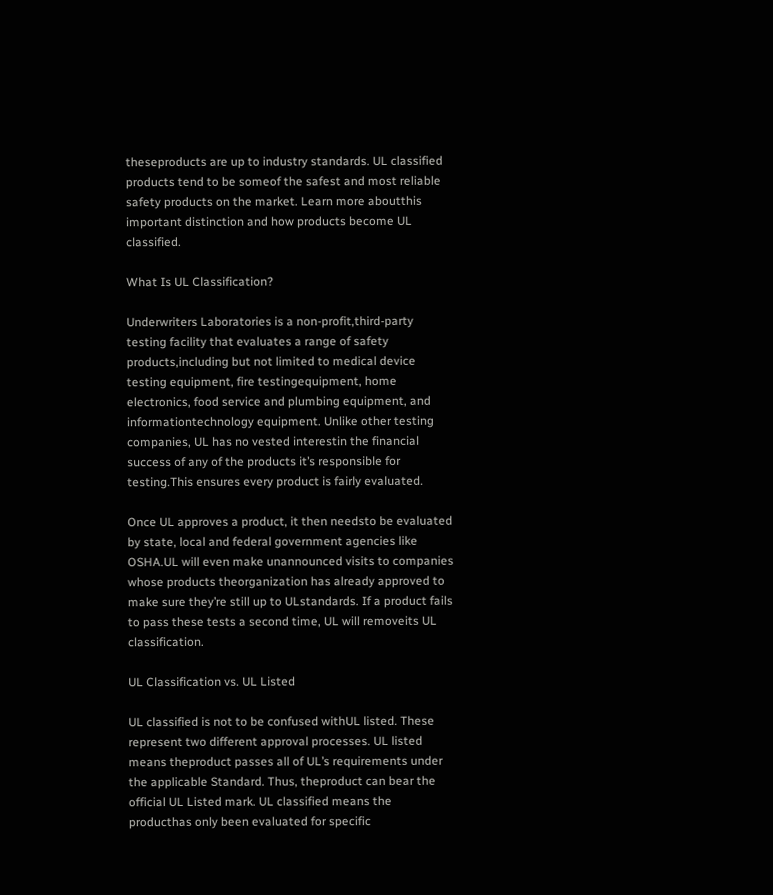theseproducts are up to industry standards. UL classified products tend to be someof the safest and most reliable safety products on the market. Learn more aboutthis important distinction and how products become UL classified.

What Is UL Classification?

Underwriters Laboratories is a non-profit,third-party testing facility that evaluates a range of safety products,including but not limited to medical device testing equipment, fire testingequipment, home electronics, food service and plumbing equipment, and informationtechnology equipment. Unlike other testing companies, UL has no vested interestin the financial success of any of the products it’s responsible for testing.This ensures every product is fairly evaluated.

Once UL approves a product, it then needsto be evaluated by state, local and federal government agencies like OSHA.UL will even make unannounced visits to companies whose products theorganization has already approved to make sure they’re still up to ULstandards. If a product fails to pass these tests a second time, UL will removeits UL classification.

UL Classification vs. UL Listed

UL classified is not to be confused withUL listed. These represent two different approval processes. UL listed means theproduct passes all of UL’s requirements under the applicable Standard. Thus, theproduct can bear the official UL Listed mark. UL classified means the producthas only been evaluated for specific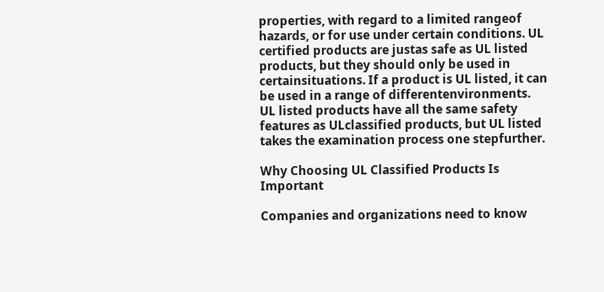properties, with regard to a limited rangeof hazards, or for use under certain conditions. UL certified products are justas safe as UL listed products, but they should only be used in certainsituations. If a product is UL listed, it can be used in a range of differentenvironments. UL listed products have all the same safety features as ULclassified products, but UL listed takes the examination process one stepfurther.

Why Choosing UL Classified Products Is Important

Companies and organizations need to know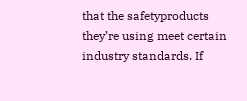that the safetyproducts they’re using meet certain industry standards. If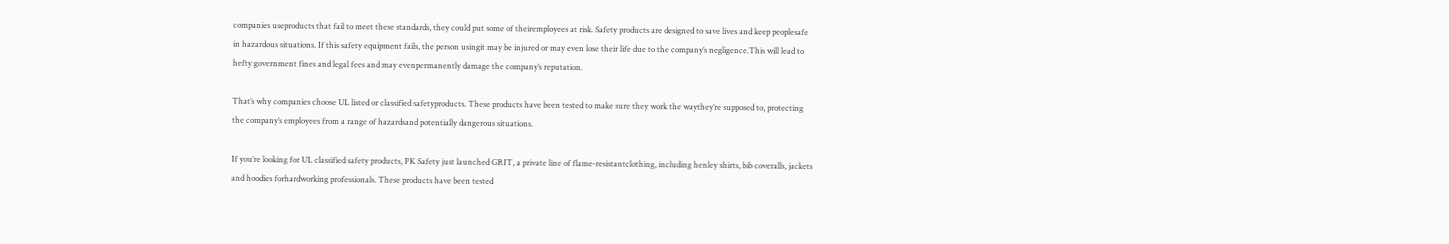companies useproducts that fail to meet these standards, they could put some of theiremployees at risk. Safety products are designed to save lives and keep peoplesafe in hazardous situations. If this safety equipment fails, the person usingit may be injured or may even lose their life due to the company’s negligence.This will lead to hefty government fines and legal fees and may evenpermanently damage the company’s reputation.

That’s why companies choose UL listed or classified safetyproducts. These products have been tested to make sure they work the waythey’re supposed to, protecting the company’s employees from a range of hazardsand potentially dangerous situations.

If you’re looking for UL classified safety products, PK Safety just launched GRIT, a private line of flame-resistantclothing, including henley shirts, bib coveralls, jackets and hoodies forhardworking professionals. These products have been tested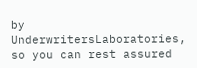by UnderwritersLaboratories, so you can rest assured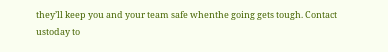they’ll keep you and your team safe whenthe going gets tough. Contact ustoday to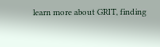learn more about GRIT, finding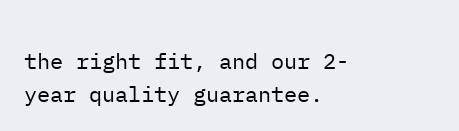the right fit, and our 2-year quality guarantee.